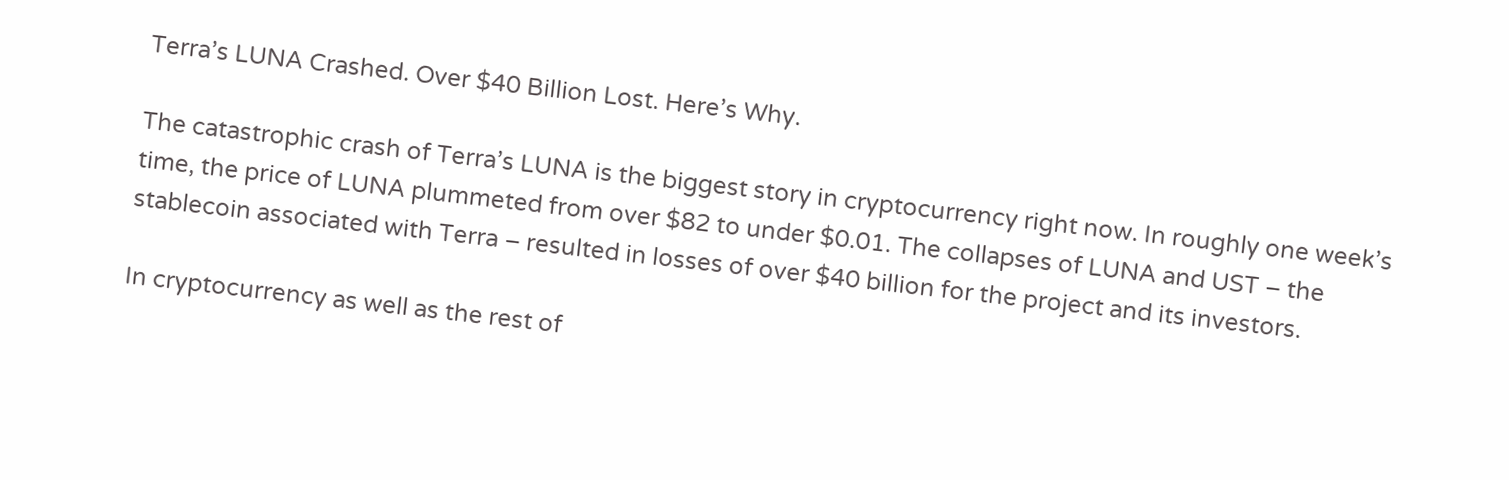Terra’s LUNA Crashed. Over $40 Billion Lost. Here’s Why.

The catastrophic crash of Terra’s LUNA is the biggest story in cryptocurrency right now. In roughly one week’s time, the price of LUNA plummeted from over $82 to under $0.01. The collapses of LUNA and UST – the stablecoin associated with Terra – resulted in losses of over $40 billion for the project and its investors.

In cryptocurrency as well as the rest of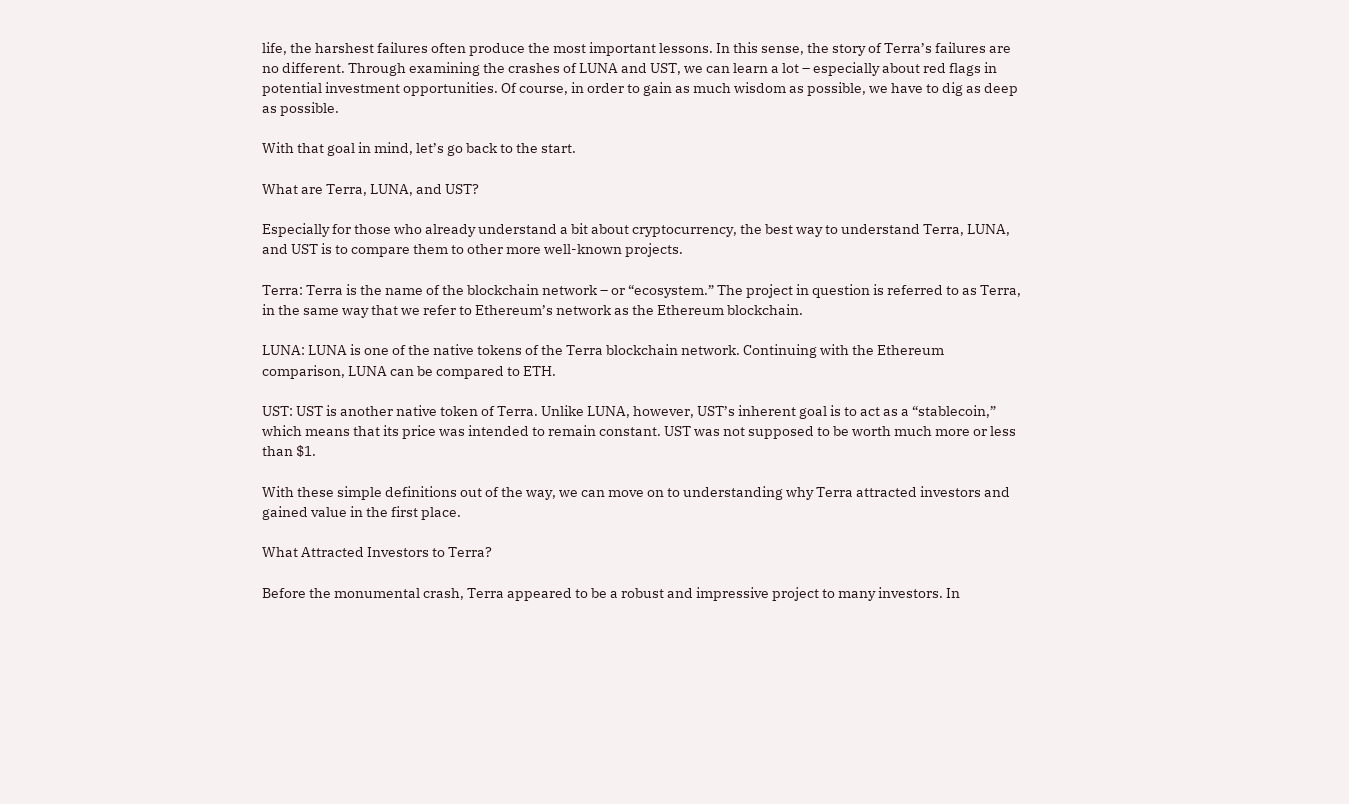life, the harshest failures often produce the most important lessons. In this sense, the story of Terra’s failures are no different. Through examining the crashes of LUNA and UST, we can learn a lot – especially about red flags in potential investment opportunities. Of course, in order to gain as much wisdom as possible, we have to dig as deep as possible.

With that goal in mind, let’s go back to the start.

What are Terra, LUNA, and UST?

Especially for those who already understand a bit about cryptocurrency, the best way to understand Terra, LUNA, and UST is to compare them to other more well-known projects.

Terra: Terra is the name of the blockchain network – or “ecosystem.” The project in question is referred to as Terra, in the same way that we refer to Ethereum’s network as the Ethereum blockchain.

LUNA: LUNA is one of the native tokens of the Terra blockchain network. Continuing with the Ethereum comparison, LUNA can be compared to ETH.

UST: UST is another native token of Terra. Unlike LUNA, however, UST’s inherent goal is to act as a “stablecoin,” which means that its price was intended to remain constant. UST was not supposed to be worth much more or less than $1.

With these simple definitions out of the way, we can move on to understanding why Terra attracted investors and gained value in the first place.

What Attracted Investors to Terra?

Before the monumental crash, Terra appeared to be a robust and impressive project to many investors. In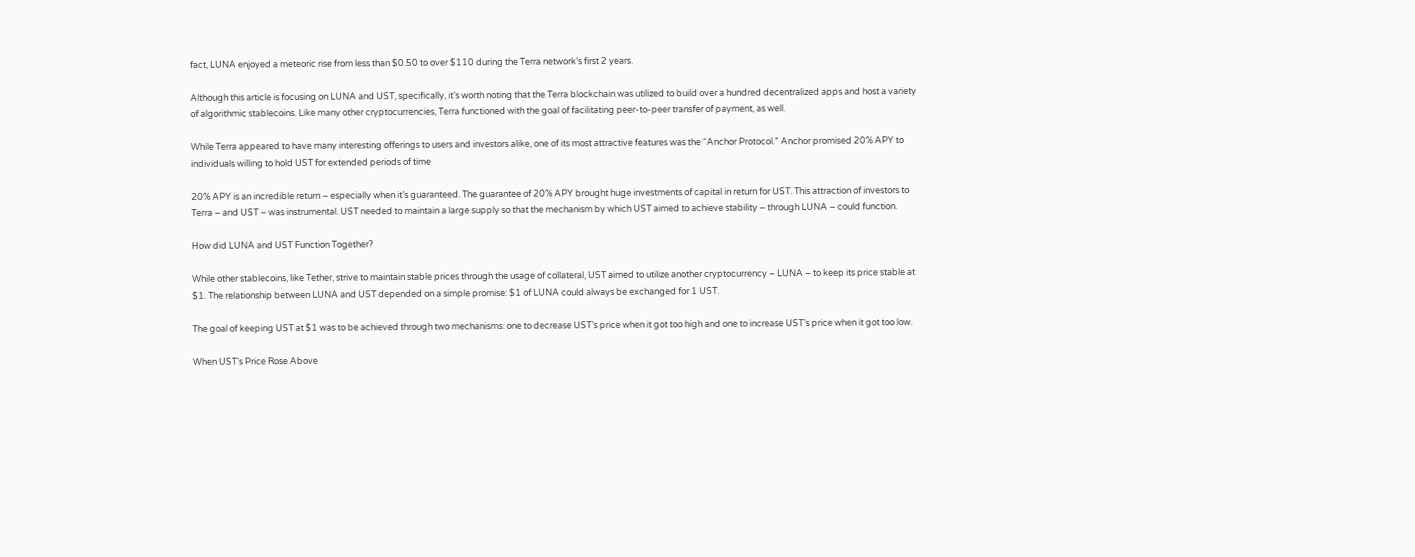fact, LUNA enjoyed a meteoric rise from less than $0.50 to over $110 during the Terra network’s first 2 years.

Although this article is focusing on LUNA and UST, specifically, it’s worth noting that the Terra blockchain was utilized to build over a hundred decentralized apps and host a variety of algorithmic stablecoins. Like many other cryptocurrencies, Terra functioned with the goal of facilitating peer-to-peer transfer of payment, as well.

While Terra appeared to have many interesting offerings to users and investors alike, one of its most attractive features was the “Anchor Protocol.” Anchor promised 20% APY to individuals willing to hold UST for extended periods of time

20% APY is an incredible return – especially when it’s guaranteed. The guarantee of 20% APY brought huge investments of capital in return for UST. This attraction of investors to Terra – and UST – was instrumental. UST needed to maintain a large supply so that the mechanism by which UST aimed to achieve stability – through LUNA – could function.

How did LUNA and UST Function Together?

While other stablecoins, like Tether, strive to maintain stable prices through the usage of collateral, UST aimed to utilize another cryptocurrency – LUNA – to keep its price stable at $1. The relationship between LUNA and UST depended on a simple promise: $1 of LUNA could always be exchanged for 1 UST.

The goal of keeping UST at $1 was to be achieved through two mechanisms: one to decrease UST’s price when it got too high and one to increase UST’s price when it got too low.

When UST’s Price Rose Above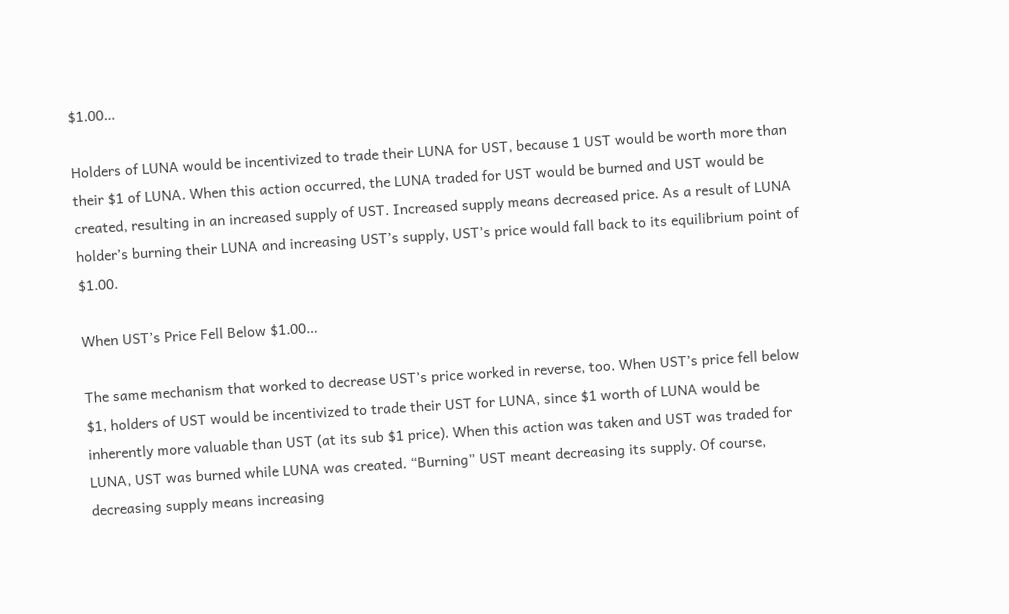$1.00…

Holders of LUNA would be incentivized to trade their LUNA for UST, because 1 UST would be worth more than their $1 of LUNA. When this action occurred, the LUNA traded for UST would be burned and UST would be created, resulting in an increased supply of UST. Increased supply means decreased price. As a result of LUNA holder’s burning their LUNA and increasing UST’s supply, UST’s price would fall back to its equilibrium point of $1.00.

When UST’s Price Fell Below $1.00…

The same mechanism that worked to decrease UST’s price worked in reverse, too. When UST’s price fell below $1, holders of UST would be incentivized to trade their UST for LUNA, since $1 worth of LUNA would be inherently more valuable than UST (at its sub $1 price). When this action was taken and UST was traded for LUNA, UST was burned while LUNA was created. “Burning” UST meant decreasing its supply. Of course, decreasing supply means increasing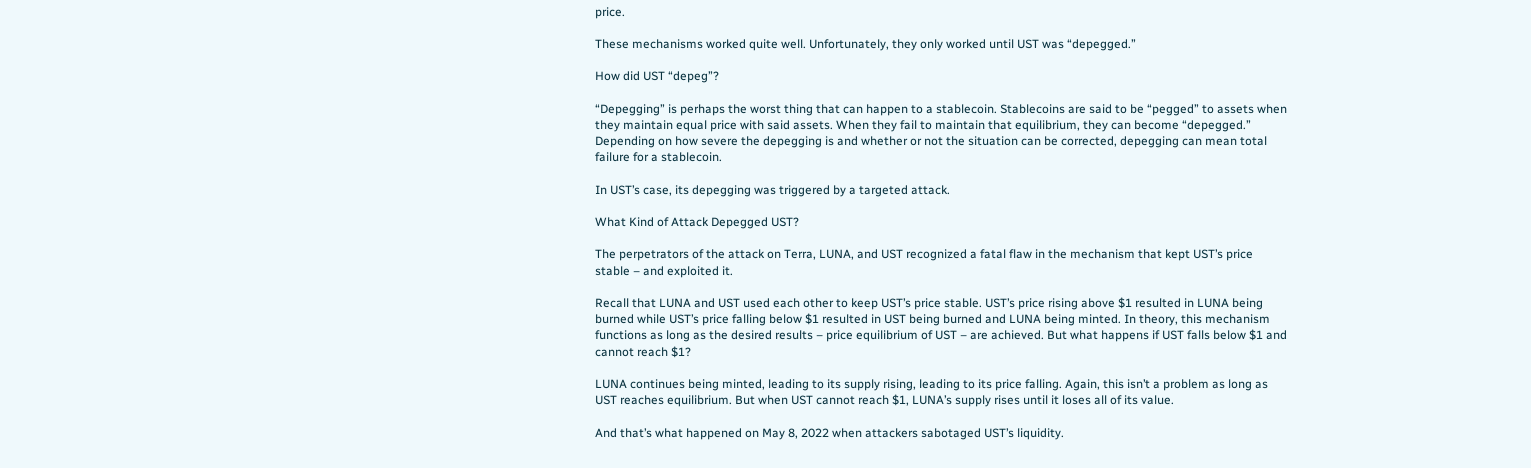price.

These mechanisms worked quite well. Unfortunately, they only worked until UST was “depegged.”

How did UST “depeg”?

“Depegging” is perhaps the worst thing that can happen to a stablecoin. Stablecoins are said to be “pegged” to assets when they maintain equal price with said assets. When they fail to maintain that equilibrium, they can become “depegged.” Depending on how severe the depegging is and whether or not the situation can be corrected, depegging can mean total failure for a stablecoin.

In UST’s case, its depegging was triggered by a targeted attack.

What Kind of Attack Depegged UST?

The perpetrators of the attack on Terra, LUNA, and UST recognized a fatal flaw in the mechanism that kept UST’s price stable – and exploited it.

Recall that LUNA and UST used each other to keep UST’s price stable. UST’s price rising above $1 resulted in LUNA being burned while UST’s price falling below $1 resulted in UST being burned and LUNA being minted. In theory, this mechanism functions as long as the desired results – price equilibrium of UST – are achieved. But what happens if UST falls below $1 and cannot reach $1?

LUNA continues being minted, leading to its supply rising, leading to its price falling. Again, this isn’t a problem as long as UST reaches equilibrium. But when UST cannot reach $1, LUNA’s supply rises until it loses all of its value.

And that’s what happened on May 8, 2022 when attackers sabotaged UST’s liquidity.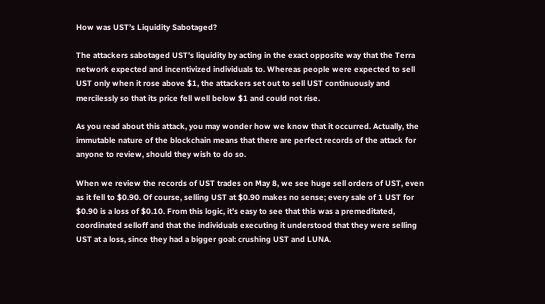How was UST’s Liquidity Sabotaged?

The attackers sabotaged UST’s liquidity by acting in the exact opposite way that the Terra network expected and incentivized individuals to. Whereas people were expected to sell UST only when it rose above $1, the attackers set out to sell UST continuously and mercilessly so that its price fell well below $1 and could not rise.

As you read about this attack, you may wonder how we know that it occurred. Actually, the immutable nature of the blockchain means that there are perfect records of the attack for anyone to review, should they wish to do so.

When we review the records of UST trades on May 8, we see huge sell orders of UST, even as it fell to $0.90. Of course, selling UST at $0.90 makes no sense; every sale of 1 UST for $0.90 is a loss of $0.10. From this logic, it’s easy to see that this was a premeditated, coordinated selloff and that the individuals executing it understood that they were selling UST at a loss, since they had a bigger goal: crushing UST and LUNA.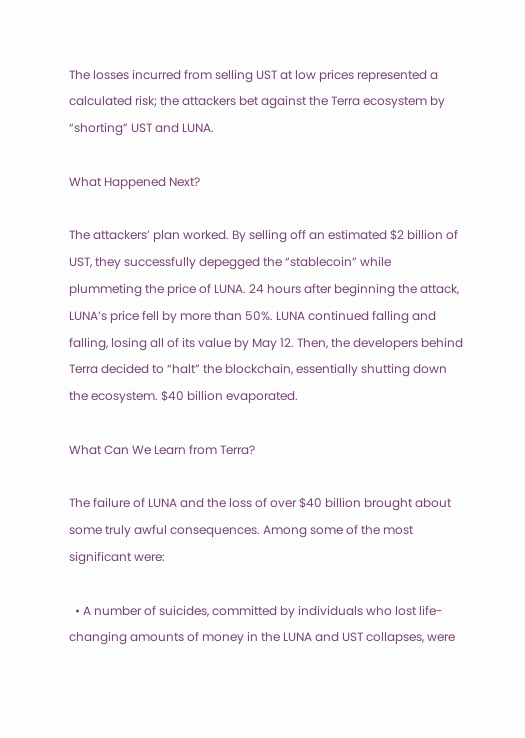The losses incurred from selling UST at low prices represented a calculated risk; the attackers bet against the Terra ecosystem by “shorting” UST and LUNA.

What Happened Next?

The attackers’ plan worked. By selling off an estimated $2 billion of UST, they successfully depegged the “stablecoin” while plummeting the price of LUNA. 24 hours after beginning the attack, LUNA’s price fell by more than 50%. LUNA continued falling and falling, losing all of its value by May 12. Then, the developers behind Terra decided to “halt” the blockchain, essentially shutting down the ecosystem. $40 billion evaporated.

What Can We Learn from Terra?

The failure of LUNA and the loss of over $40 billion brought about some truly awful consequences. Among some of the most significant were:

  • A number of suicides, committed by individuals who lost life-changing amounts of money in the LUNA and UST collapses, were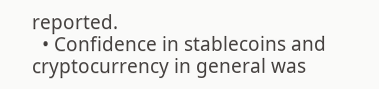reported.
  • Confidence in stablecoins and cryptocurrency in general was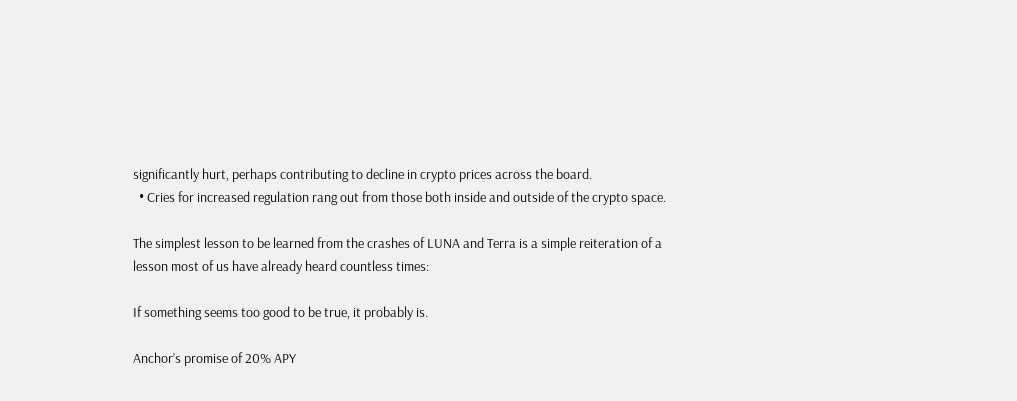significantly hurt, perhaps contributing to decline in crypto prices across the board.
  • Cries for increased regulation rang out from those both inside and outside of the crypto space.

The simplest lesson to be learned from the crashes of LUNA and Terra is a simple reiteration of a lesson most of us have already heard countless times:

If something seems too good to be true, it probably is.

Anchor’s promise of 20% APY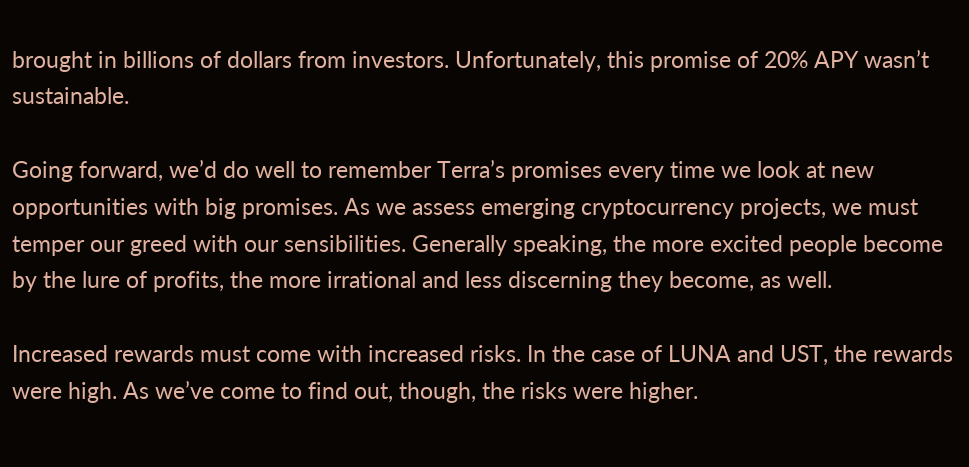brought in billions of dollars from investors. Unfortunately, this promise of 20% APY wasn’t sustainable.

Going forward, we’d do well to remember Terra’s promises every time we look at new opportunities with big promises. As we assess emerging cryptocurrency projects, we must temper our greed with our sensibilities. Generally speaking, the more excited people become by the lure of profits, the more irrational and less discerning they become, as well.

Increased rewards must come with increased risks. In the case of LUNA and UST, the rewards were high. As we’ve come to find out, though, the risks were higher.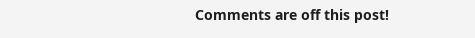Comments are off this post!